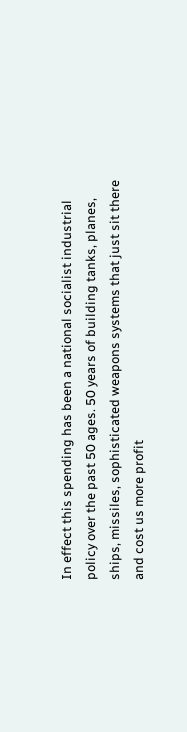In effect this spending has been a national socialist industrial policy over the past 50 ages. 50 years of building tanks, planes, ships, missiles, sophisticated weapons systems that just sit there and cost us more profit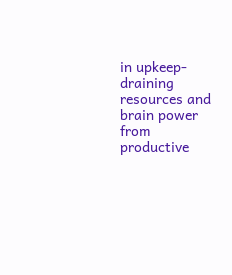in upkeep- draining resources and brain power from productive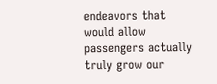endeavors that would allow passengers actually truly grow our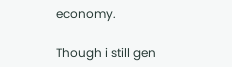economy.

Though i still gen